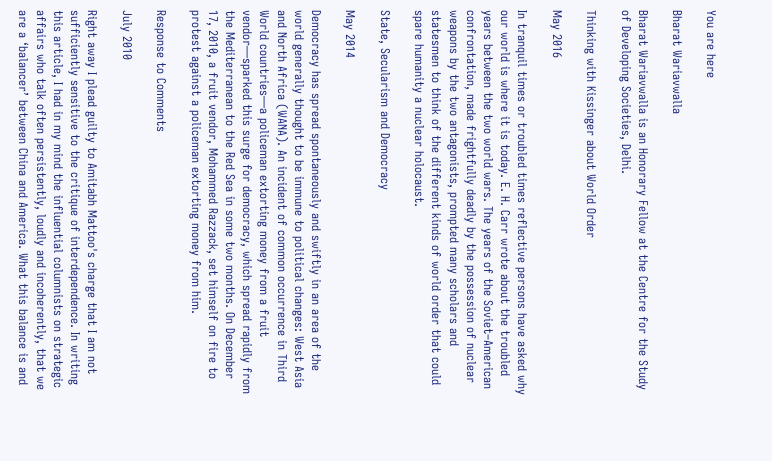You are here

Bharat Wariavwalla

Bharat Wariavwalla is an Honorary Fellow at the Centre for the Study of Developing Societies, Delhi.

Thinking with Kissinger about World Order

May 2016

In tranquil times or troubled times reflective persons have asked why our world is where it is today. E. H. Carr wrote about the troubled years between the two world wars. The years of the Soviet–American confrontation, made frightfully deadly by the possession of nuclear weapons by the two antagonists, prompted many scholars and statesmen to think of the different kinds of world order that could spare humanity a nuclear holocaust.

State, Secularism and Democracy

May 2014

Democracy has spread spontaneously and swiftly in an area of the world generally thought to be immune to political changes: West Asia and North Africa (WANA). An incident of common occurrence in Third World countries—a policeman extorting money from a fruit vendor—sparked this surge for democracy, which spread rapidly from the Mediterranean to the Red Sea in some two months. On December 17, 2010, a fruit vendor, Mohammed Razzack, set himself on fire to protest against a policeman extorting money from him.

Response to Comments

July 2010

Right away I plead guilty to Amitabh Mattoo's charge that I am not sufficiently sensitive to the critique of interdependence. In writing this article, I had in my mind the influential columnists on strategic affairs who talk often persistently, loudly and incoherently, that we are a ‘balancer’ between China and America. What this balance is and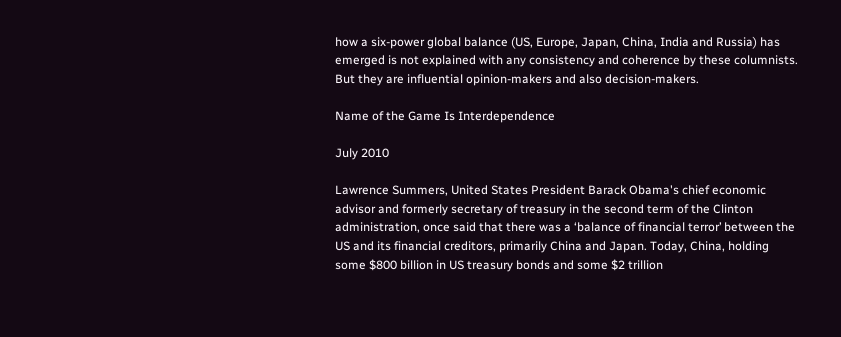how a six-power global balance (US, Europe, Japan, China, India and Russia) has emerged is not explained with any consistency and coherence by these columnists. But they are influential opinion-makers and also decision-makers.

Name of the Game Is Interdependence

July 2010

Lawrence Summers, United States President Barack Obama's chief economic advisor and formerly secretary of treasury in the second term of the Clinton administration, once said that there was a ‘balance of financial terror’ between the US and its financial creditors, primarily China and Japan. Today, China, holding some $800 billion in US treasury bonds and some $2 trillion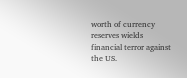worth of currency reserves wields financial terror against the US.